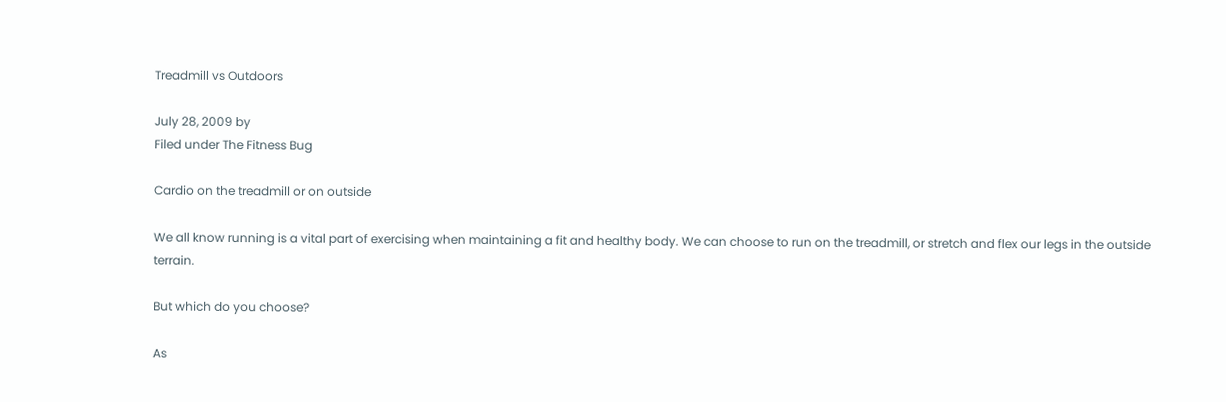Treadmill vs Outdoors

July 28, 2009 by
Filed under The Fitness Bug

Cardio on the treadmill or on outside

We all know running is a vital part of exercising when maintaining a fit and healthy body. We can choose to run on the treadmill, or stretch and flex our legs in the outside terrain.

But which do you choose?

As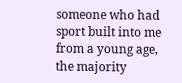someone who had sport built into me from a young age, the majority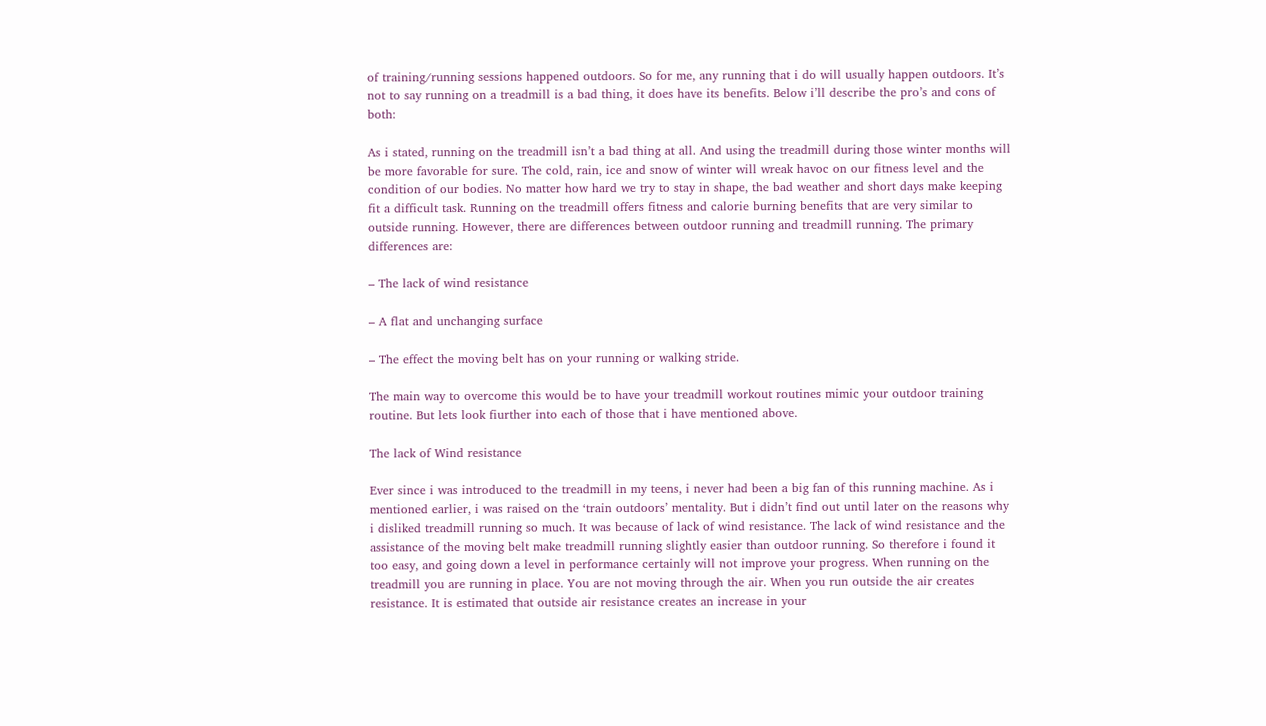of training/running sessions happened outdoors. So for me, any running that i do will usually happen outdoors. It’s not to say running on a treadmill is a bad thing, it does have its benefits. Below i’ll describe the pro’s and cons of both:

As i stated, running on the treadmill isn’t a bad thing at all. And using the treadmill during those winter months will be more favorable for sure. The cold, rain, ice and snow of winter will wreak havoc on our fitness level and the condition of our bodies. No matter how hard we try to stay in shape, the bad weather and short days make keeping fit a difficult task. Running on the treadmill offers fitness and calorie burning benefits that are very similar to outside running. However, there are differences between outdoor running and treadmill running. The primary differences are:

– The lack of wind resistance

– A flat and unchanging surface

– The effect the moving belt has on your running or walking stride.

The main way to overcome this would be to have your treadmill workout routines mimic your outdoor training routine. But lets look fiurther into each of those that i have mentioned above.

The lack of Wind resistance

Ever since i was introduced to the treadmill in my teens, i never had been a big fan of this running machine. As i mentioned earlier, i was raised on the ‘train outdoors’ mentality. But i didn’t find out until later on the reasons why i disliked treadmill running so much. It was because of lack of wind resistance. The lack of wind resistance and the assistance of the moving belt make treadmill running slightly easier than outdoor running. So therefore i found it too easy, and going down a level in performance certainly will not improve your progress. When running on the treadmill you are running in place. You are not moving through the air. When you run outside the air creates resistance. It is estimated that outside air resistance creates an increase in your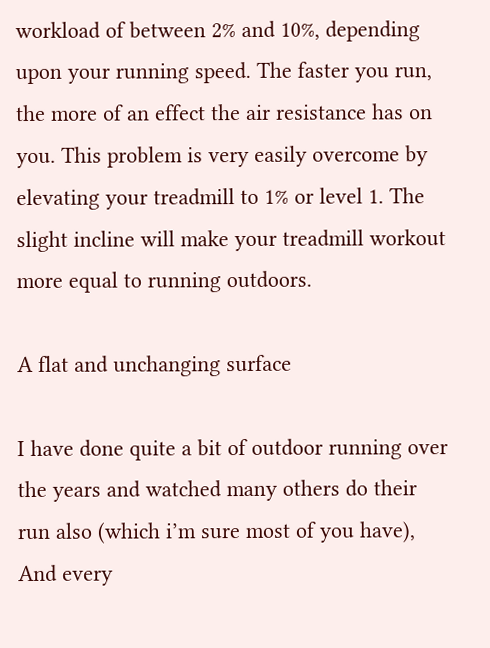workload of between 2% and 10%, depending upon your running speed. The faster you run, the more of an effect the air resistance has on you. This problem is very easily overcome by elevating your treadmill to 1% or level 1. The slight incline will make your treadmill workout more equal to running outdoors.

A flat and unchanging surface

I have done quite a bit of outdoor running over the years and watched many others do their run also (which i’m sure most of you have), And every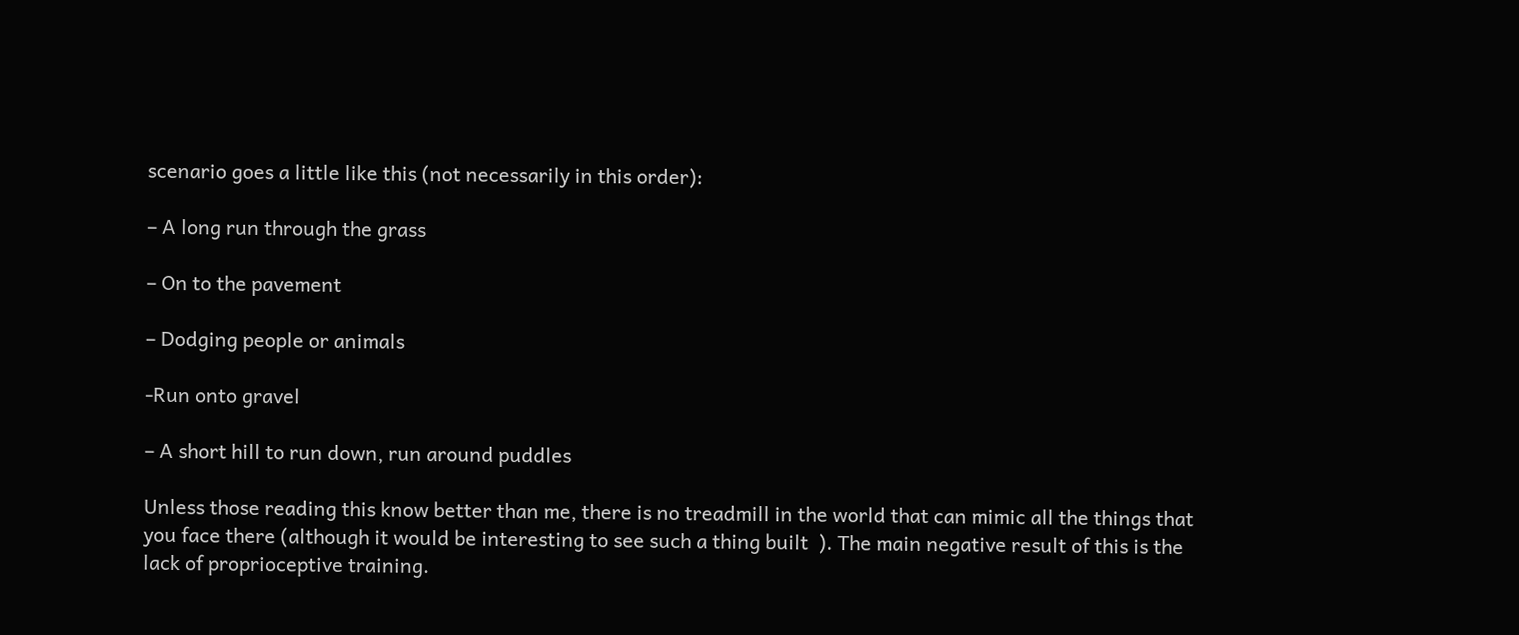scenario goes a little like this (not necessarily in this order):

– A long run through the grass

– On to the pavement

– Dodging people or animals

-Run onto gravel

– A short hill to run down, run around puddles

Unless those reading this know better than me, there is no treadmill in the world that can mimic all the things that you face there (although it would be interesting to see such a thing built  ). The main negative result of this is the lack of proprioceptive training.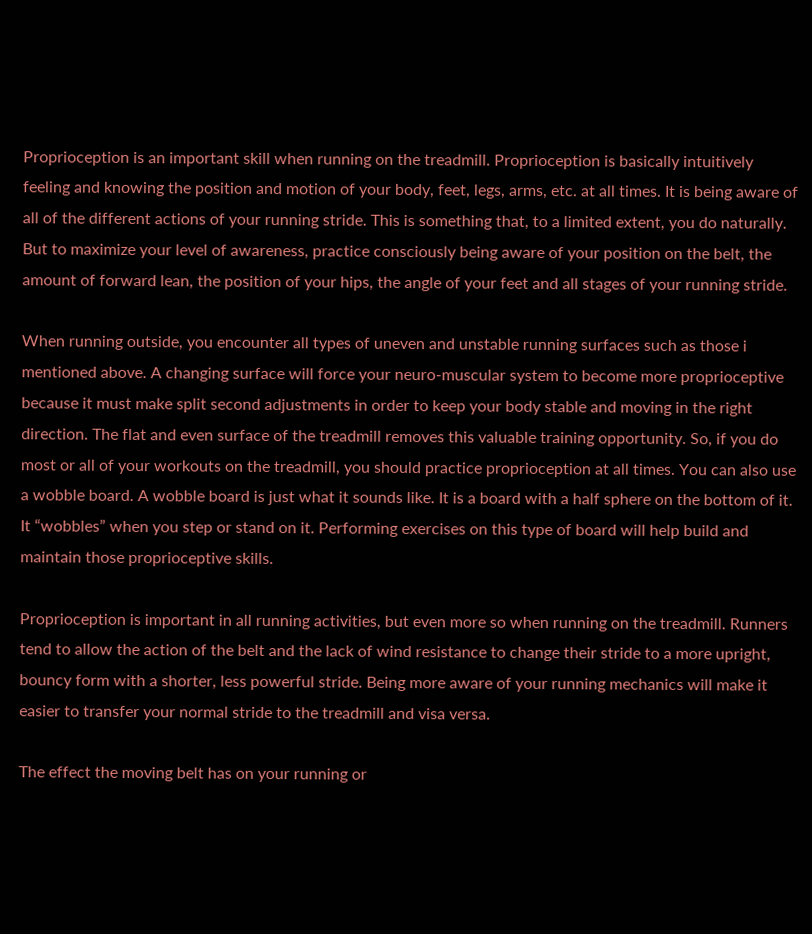Proprioception is an important skill when running on the treadmill. Proprioception is basically intuitively feeling and knowing the position and motion of your body, feet, legs, arms, etc. at all times. It is being aware of all of the different actions of your running stride. This is something that, to a limited extent, you do naturally. But to maximize your level of awareness, practice consciously being aware of your position on the belt, the amount of forward lean, the position of your hips, the angle of your feet and all stages of your running stride.

When running outside, you encounter all types of uneven and unstable running surfaces such as those i mentioned above. A changing surface will force your neuro-muscular system to become more proprioceptive because it must make split second adjustments in order to keep your body stable and moving in the right direction. The flat and even surface of the treadmill removes this valuable training opportunity. So, if you do most or all of your workouts on the treadmill, you should practice proprioception at all times. You can also use a wobble board. A wobble board is just what it sounds like. It is a board with a half sphere on the bottom of it. It “wobbles” when you step or stand on it. Performing exercises on this type of board will help build and maintain those proprioceptive skills.

Proprioception is important in all running activities, but even more so when running on the treadmill. Runners tend to allow the action of the belt and the lack of wind resistance to change their stride to a more upright, bouncy form with a shorter, less powerful stride. Being more aware of your running mechanics will make it easier to transfer your normal stride to the treadmill and visa versa.

The effect the moving belt has on your running or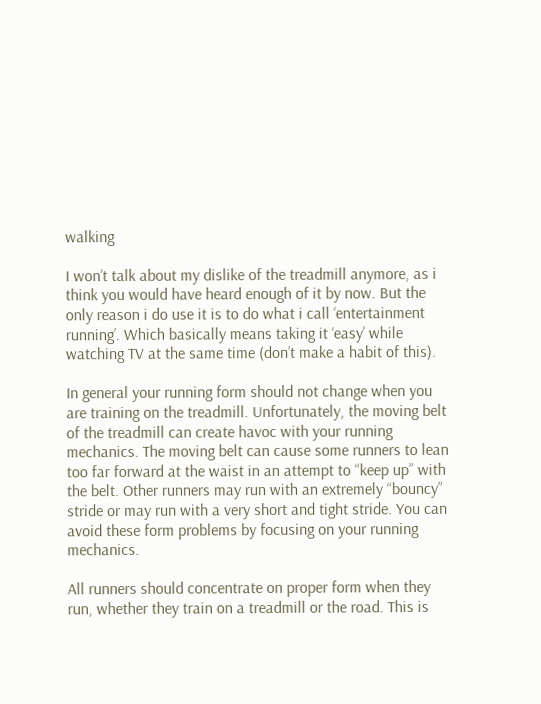walking

I won’t talk about my dislike of the treadmill anymore, as i think you would have heard enough of it by now. But the only reason i do use it is to do what i call ‘entertainment running’. Which basically means taking it ‘easy’ while watching TV at the same time (don’t make a habit of this).

In general your running form should not change when you are training on the treadmill. Unfortunately, the moving belt of the treadmill can create havoc with your running mechanics. The moving belt can cause some runners to lean too far forward at the waist in an attempt to “keep up” with the belt. Other runners may run with an extremely “bouncy” stride or may run with a very short and tight stride. You can avoid these form problems by focusing on your running mechanics.

All runners should concentrate on proper form when they run, whether they train on a treadmill or the road. This is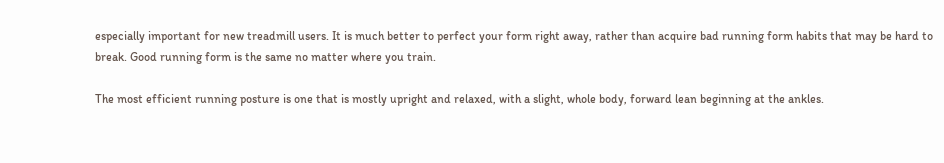especially important for new treadmill users. It is much better to perfect your form right away, rather than acquire bad running form habits that may be hard to break. Good running form is the same no matter where you train.

The most efficient running posture is one that is mostly upright and relaxed, with a slight, whole body, forward lean beginning at the ankles.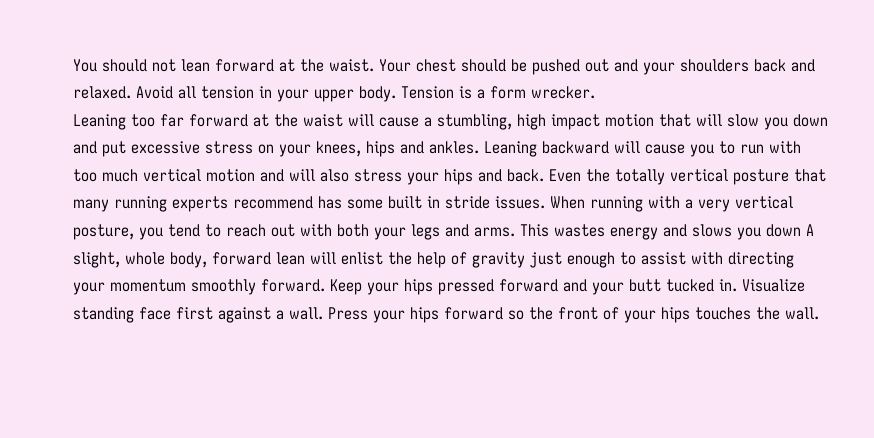You should not lean forward at the waist. Your chest should be pushed out and your shoulders back and relaxed. Avoid all tension in your upper body. Tension is a form wrecker.
Leaning too far forward at the waist will cause a stumbling, high impact motion that will slow you down and put excessive stress on your knees, hips and ankles. Leaning backward will cause you to run with too much vertical motion and will also stress your hips and back. Even the totally vertical posture that many running experts recommend has some built in stride issues. When running with a very vertical posture, you tend to reach out with both your legs and arms. This wastes energy and slows you down A slight, whole body, forward lean will enlist the help of gravity just enough to assist with directing your momentum smoothly forward. Keep your hips pressed forward and your butt tucked in. Visualize standing face first against a wall. Press your hips forward so the front of your hips touches the wall.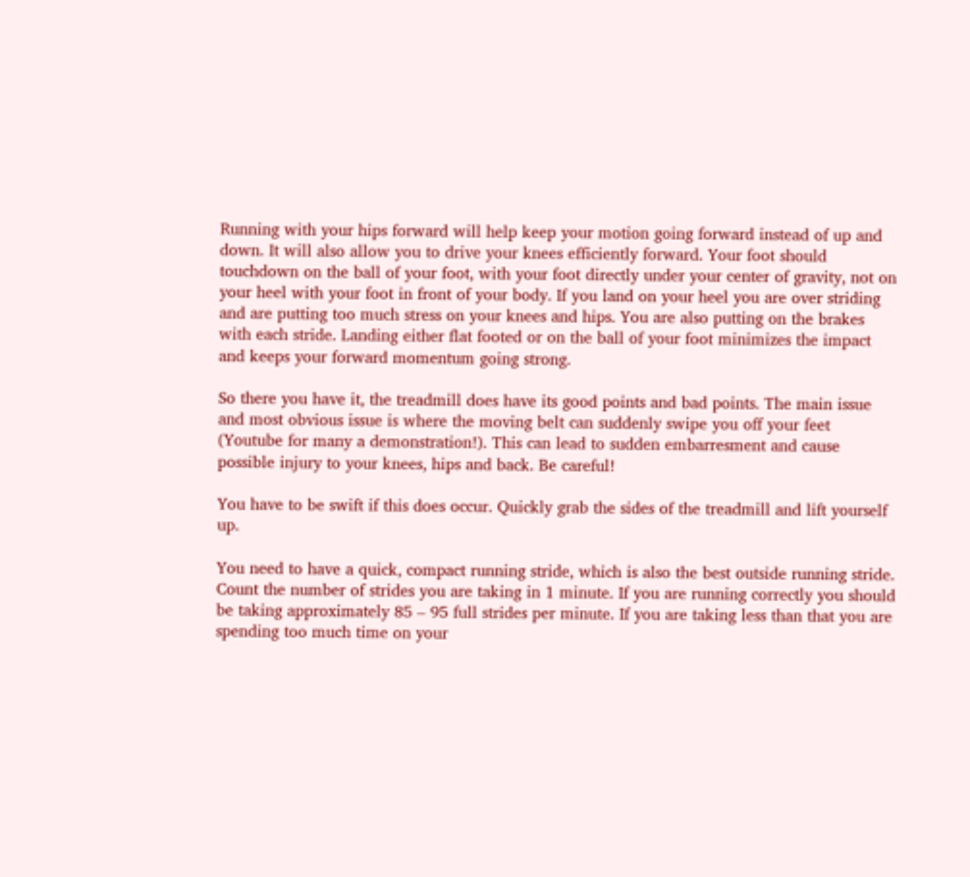Running with your hips forward will help keep your motion going forward instead of up and down. It will also allow you to drive your knees efficiently forward. Your foot should touchdown on the ball of your foot, with your foot directly under your center of gravity, not on your heel with your foot in front of your body. If you land on your heel you are over striding and are putting too much stress on your knees and hips. You are also putting on the brakes with each stride. Landing either flat footed or on the ball of your foot minimizes the impact and keeps your forward momentum going strong.

So there you have it, the treadmill does have its good points and bad points. The main issue and most obvious issue is where the moving belt can suddenly swipe you off your feet (Youtube for many a demonstration!). This can lead to sudden embarresment and cause possible injury to your knees, hips and back. Be careful!

You have to be swift if this does occur. Quickly grab the sides of the treadmill and lift yourself up.

You need to have a quick, compact running stride, which is also the best outside running stride. Count the number of strides you are taking in 1 minute. If you are running correctly you should be taking approximately 85 – 95 full strides per minute. If you are taking less than that you are spending too much time on your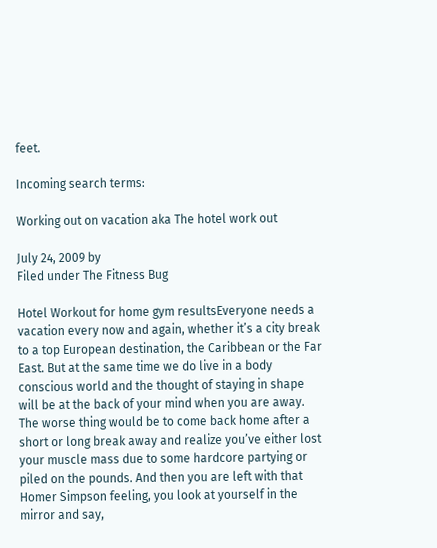feet.

Incoming search terms:

Working out on vacation aka The hotel work out

July 24, 2009 by
Filed under The Fitness Bug

Hotel Workout for home gym resultsEveryone needs a vacation every now and again, whether it’s a city break to a top European destination, the Caribbean or the Far East. But at the same time we do live in a body conscious world and the thought of staying in shape will be at the back of your mind when you are away. The worse thing would be to come back home after a short or long break away and realize you’ve either lost your muscle mass due to some hardcore partying or piled on the pounds. And then you are left with that Homer Simpson feeling, you look at yourself in the mirror and say,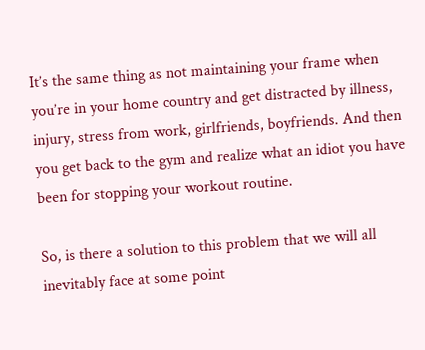It’s the same thing as not maintaining your frame when you’re in your home country and get distracted by illness, injury, stress from work, girlfriends, boyfriends. And then you get back to the gym and realize what an idiot you have been for stopping your workout routine.

So, is there a solution to this problem that we will all inevitably face at some point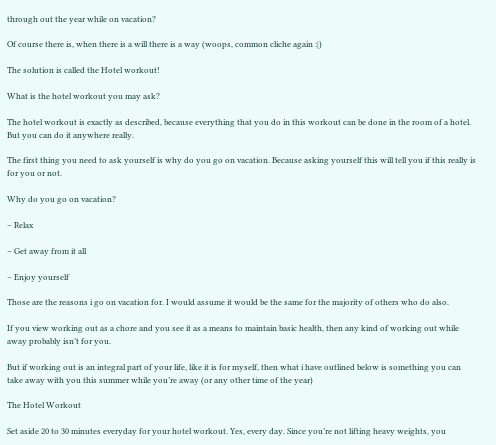through out the year while on vacation?

Of course there is, when there is a will there is a way (woops, common cliche again :|)

The solution is called the Hotel workout!

What is the hotel workout you may ask?

The hotel workout is exactly as described, because everything that you do in this workout can be done in the room of a hotel. But you can do it anywhere really.

The first thing you need to ask yourself is why do you go on vacation. Because asking yourself this will tell you if this really is for you or not.

Why do you go on vacation?

– Relax

– Get away from it all

– Enjoy yourself

Those are the reasons i go on vacation for. I would assume it would be the same for the majority of others who do also.

If you view working out as a chore and you see it as a means to maintain basic health, then any kind of working out while away probably isn’t for you.

But if working out is an integral part of your life, like it is for myself, then what i have outlined below is something you can take away with you this summer while you’re away (or any other time of the year)

The Hotel Workout

Set aside 20 to 30 minutes everyday for your hotel workout. Yes, every day. Since you’re not lifting heavy weights, you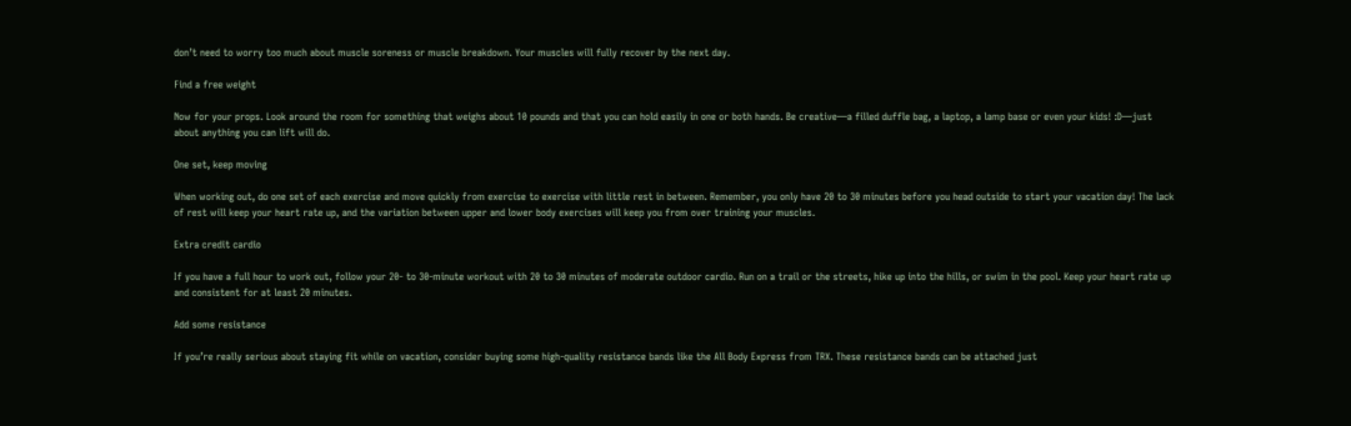don’t need to worry too much about muscle soreness or muscle breakdown. Your muscles will fully recover by the next day.

Find a free weight

Now for your props. Look around the room for something that weighs about 10 pounds and that you can hold easily in one or both hands. Be creative—a filled duffle bag, a laptop, a lamp base or even your kids! :D—just about anything you can lift will do.

One set, keep moving

When working out, do one set of each exercise and move quickly from exercise to exercise with little rest in between. Remember, you only have 20 to 30 minutes before you head outside to start your vacation day! The lack of rest will keep your heart rate up, and the variation between upper and lower body exercises will keep you from over training your muscles.

Extra credit cardio

If you have a full hour to work out, follow your 20- to 30-minute workout with 20 to 30 minutes of moderate outdoor cardio. Run on a trail or the streets, hike up into the hills, or swim in the pool. Keep your heart rate up and consistent for at least 20 minutes.

Add some resistance

If you’re really serious about staying fit while on vacation, consider buying some high-quality resistance bands like the All Body Express from TRX. These resistance bands can be attached just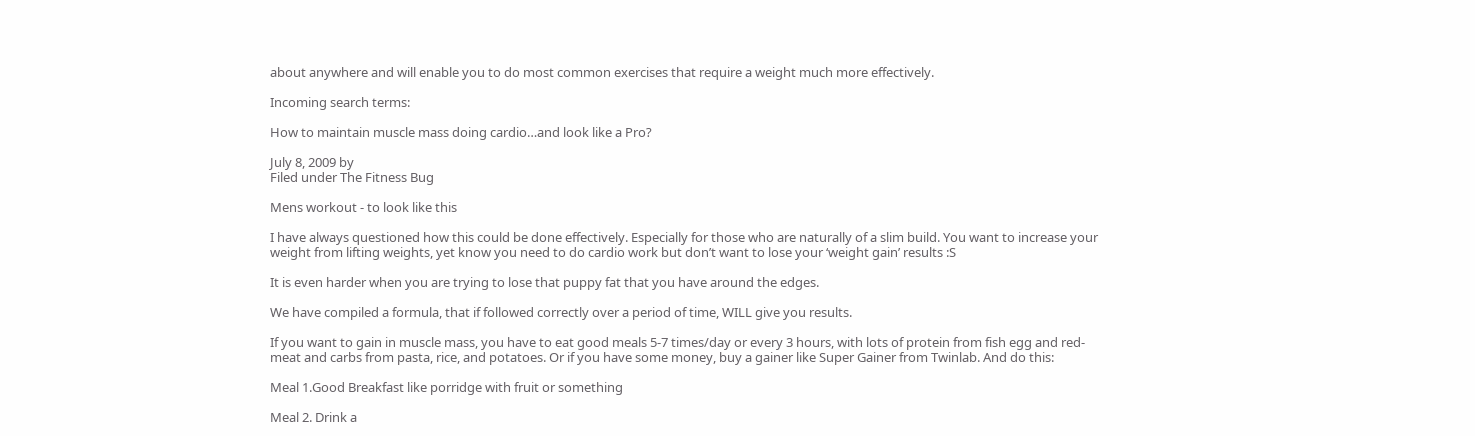about anywhere and will enable you to do most common exercises that require a weight much more effectively.

Incoming search terms:

How to maintain muscle mass doing cardio…and look like a Pro?

July 8, 2009 by
Filed under The Fitness Bug

Mens workout - to look like this

I have always questioned how this could be done effectively. Especially for those who are naturally of a slim build. You want to increase your weight from lifting weights, yet know you need to do cardio work but don’t want to lose your ‘weight gain’ results :S

It is even harder when you are trying to lose that puppy fat that you have around the edges.

We have compiled a formula, that if followed correctly over a period of time, WILL give you results.

If you want to gain in muscle mass, you have to eat good meals 5-7 times/day or every 3 hours, with lots of protein from fish egg and red-meat and carbs from pasta, rice, and potatoes. Or if you have some money, buy a gainer like Super Gainer from Twinlab. And do this:

Meal 1.Good Breakfast like porridge with fruit or something

Meal 2. Drink a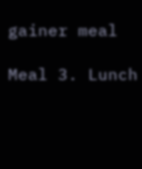gainer meal

Meal 3. Lunch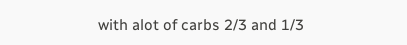with alot of carbs 2/3 and 1/3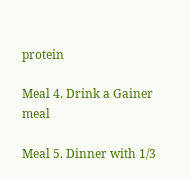protein

Meal 4. Drink a Gainer meal

Meal 5. Dinner with 1/3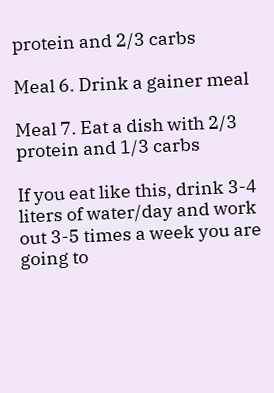protein and 2/3 carbs

Meal 6. Drink a gainer meal

Meal 7. Eat a dish with 2/3 protein and 1/3 carbs

If you eat like this, drink 3-4 liters of water/day and work out 3-5 times a week you are going to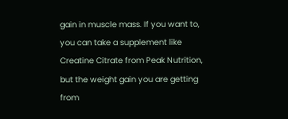gain in muscle mass. If you want to, you can take a supplement like Creatine Citrate from Peak Nutrition, but the weight gain you are getting from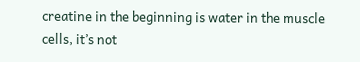creatine in the beginning is water in the muscle cells, it’s not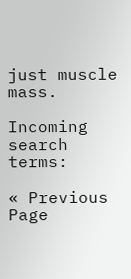just muscle mass.

Incoming search terms:

« Previous Page